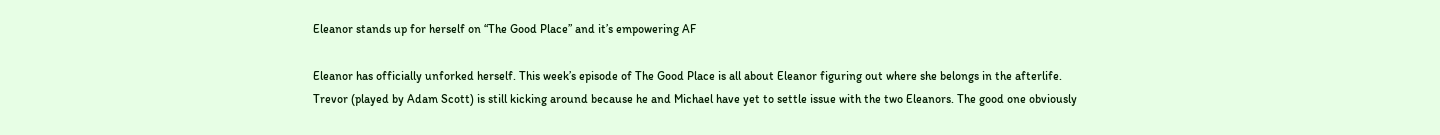Eleanor stands up for herself on “The Good Place” and it’s empowering AF

Eleanor has officially unforked herself. This week’s episode of The Good Place is all about Eleanor figuring out where she belongs in the afterlife. Trevor (played by Adam Scott) is still kicking around because he and Michael have yet to settle issue with the two Eleanors. The good one obviously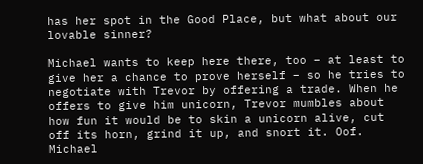has her spot in the Good Place, but what about our lovable sinner?

Michael wants to keep here there, too – at least to give her a chance to prove herself – so he tries to negotiate with Trevor by offering a trade. When he offers to give him unicorn, Trevor mumbles about how fun it would be to skin a unicorn alive, cut off its horn, grind it up, and snort it. Oof. Michael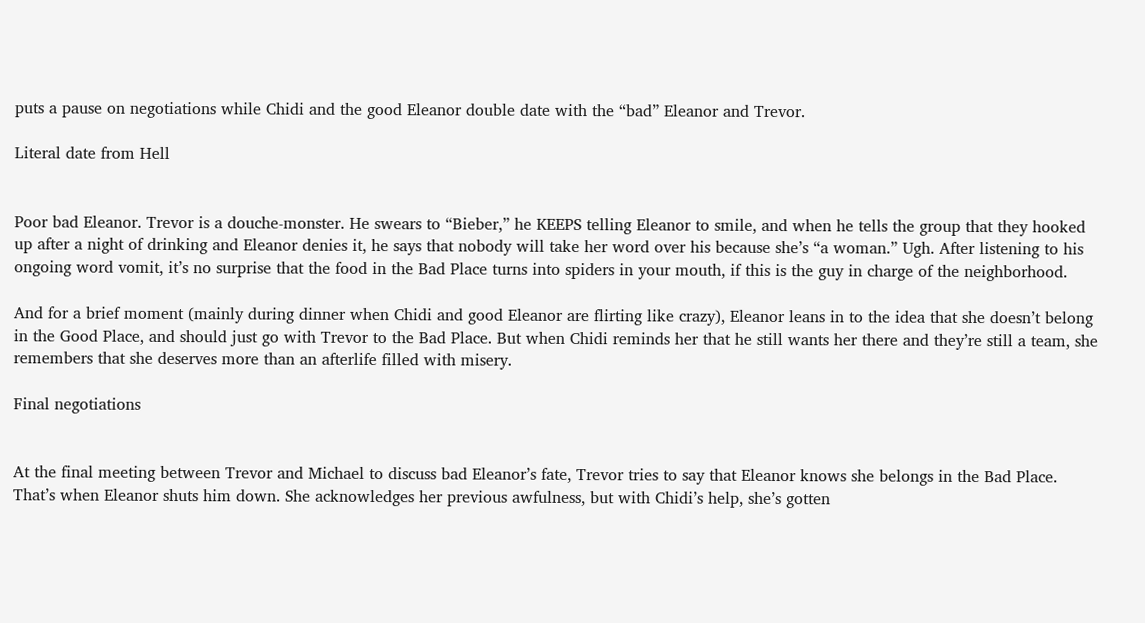puts a pause on negotiations while Chidi and the good Eleanor double date with the “bad” Eleanor and Trevor.

Literal date from Hell


Poor bad Eleanor. Trevor is a douche-monster. He swears to “Bieber,” he KEEPS telling Eleanor to smile, and when he tells the group that they hooked up after a night of drinking and Eleanor denies it, he says that nobody will take her word over his because she’s “a woman.” Ugh. After listening to his ongoing word vomit, it’s no surprise that the food in the Bad Place turns into spiders in your mouth, if this is the guy in charge of the neighborhood.

And for a brief moment (mainly during dinner when Chidi and good Eleanor are flirting like crazy), Eleanor leans in to the idea that she doesn’t belong in the Good Place, and should just go with Trevor to the Bad Place. But when Chidi reminds her that he still wants her there and they’re still a team, she remembers that she deserves more than an afterlife filled with misery.

Final negotiations


At the final meeting between Trevor and Michael to discuss bad Eleanor’s fate, Trevor tries to say that Eleanor knows she belongs in the Bad Place. That’s when Eleanor shuts him down. She acknowledges her previous awfulness, but with Chidi’s help, she’s gotten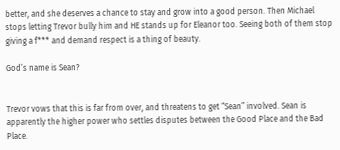better, and she deserves a chance to stay and grow into a good person. Then Michael stops letting Trevor bully him and HE stands up for Eleanor too. Seeing both of them stop giving a f*** and demand respect is a thing of beauty.

God’s name is Sean?


Trevor vows that this is far from over, and threatens to get “Sean” involved. Sean is apparently the higher power who settles disputes between the Good Place and the Bad Place.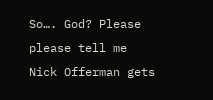So…. God? Please please tell me Nick Offerman gets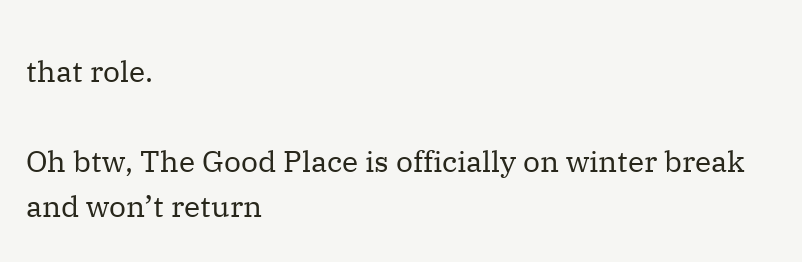that role.

Oh btw, The Good Place is officially on winter break and won’t return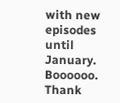with new episodes until January. Boooooo. Thank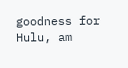goodness for Hulu, am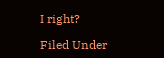I right?

Filed Under